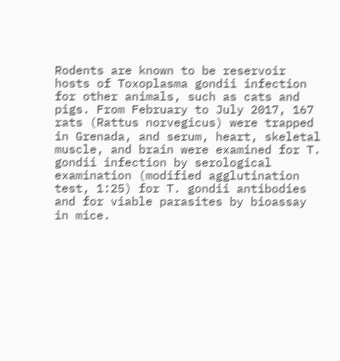Rodents are known to be reservoir hosts of Toxoplasma gondii infection for other animals, such as cats and pigs. From February to July 2017, 167 rats (Rattus norvegicus) were trapped in Grenada, and serum, heart, skeletal muscle, and brain were examined for T. gondii infection by serological examination (modified agglutination test, 1:25) for T. gondii antibodies and for viable parasites by bioassay in mice.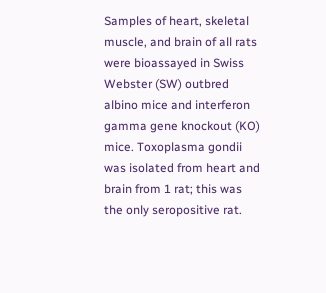Samples of heart, skeletal muscle, and brain of all rats were bioassayed in Swiss Webster (SW) outbred albino mice and interferon gamma gene knockout (KO) mice. Toxoplasma gondii was isolated from heart and brain from 1 rat; this was the only seropositive rat.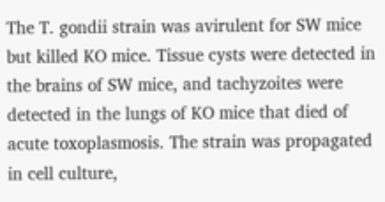The T. gondii strain was avirulent for SW mice but killed KO mice. Tissue cysts were detected in the brains of SW mice, and tachyzoites were detected in the lungs of KO mice that died of acute toxoplasmosis. The strain was propagated in cell culture,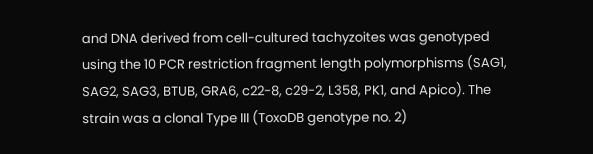and DNA derived from cell-cultured tachyzoites was genotyped using the 10 PCR restriction fragment length polymorphisms (SAG1, SAG2, SAG3, BTUB, GRA6, c22-8, c29-2, L358, PK1, and Apico). The strain was a clonal Type III (ToxoDB genotype no. 2)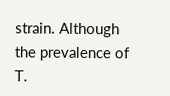strain. Although the prevalence of T.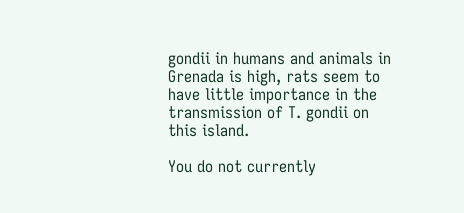gondii in humans and animals in Grenada is high, rats seem to have little importance in the transmission of T. gondii on this island.

You do not currently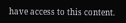have access to this content.